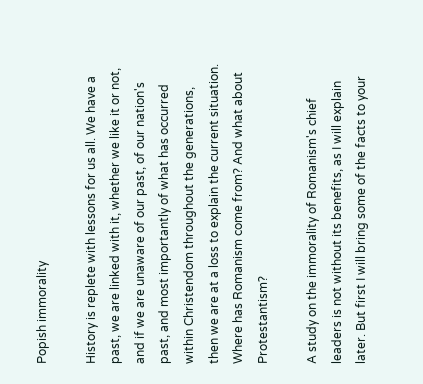Popish immorality

History is replete with lessons for us all. We have a past, we are linked with it, whether we like it or not, and if we are unaware of our past, of our nation's past, and most importantly of what has occurred within Christendom throughout the generations, then we are at a loss to explain the current situation. Where has Romanism come from? And what about Protestantism?

A study on the immorality of Romanism's chief leaders is not without its benefits, as I will explain later. But first I will bring some of the facts to your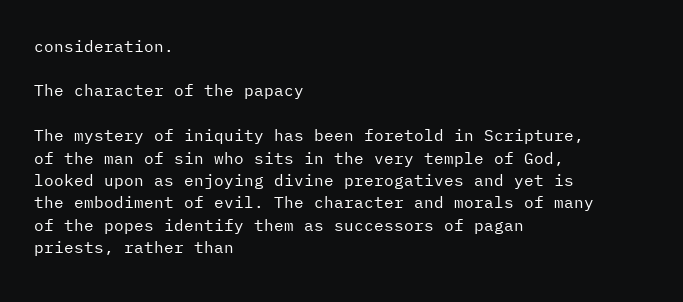consideration.

The character of the papacy

The mystery of iniquity has been foretold in Scripture, of the man of sin who sits in the very temple of God, looked upon as enjoying divine prerogatives and yet is the embodiment of evil. The character and morals of many of the popes identify them as successors of pagan priests, rather than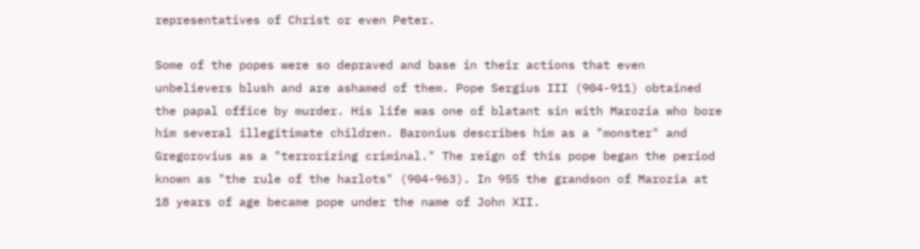representatives of Christ or even Peter.

Some of the popes were so depraved and base in their actions that even unbelievers blush and are ashamed of them. Pope Sergius III (904-911) obtained the papal office by murder. His life was one of blatant sin with Marozia who bore him several illegitimate children. Baronius describes him as a "monster" and Gregorovius as a "terrorizing criminal." The reign of this pope began the period known as "the rule of the harlots" (904-963). In 955 the grandson of Marozia at 18 years of age became pope under the name of John XII.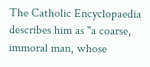The Catholic Encyclopaedia describes him as "a coarse, immoral man, whose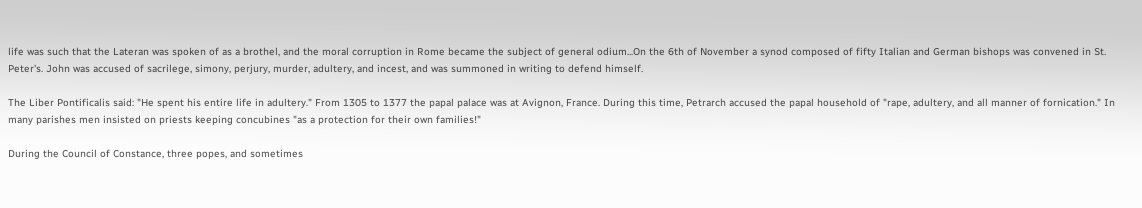life was such that the Lateran was spoken of as a brothel, and the moral corruption in Rome became the subject of general odium...On the 6th of November a synod composed of fifty Italian and German bishops was convened in St. Peter's. John was accused of sacrilege, simony, perjury, murder, adultery, and incest, and was summoned in writing to defend himself.

The Liber Pontificalis said: "He spent his entire life in adultery." From 1305 to 1377 the papal palace was at Avignon, France. During this time, Petrarch accused the papal household of "rape, adultery, and all manner of fornication." In many parishes men insisted on priests keeping concubines "as a protection for their own families!"

During the Council of Constance, three popes, and sometimes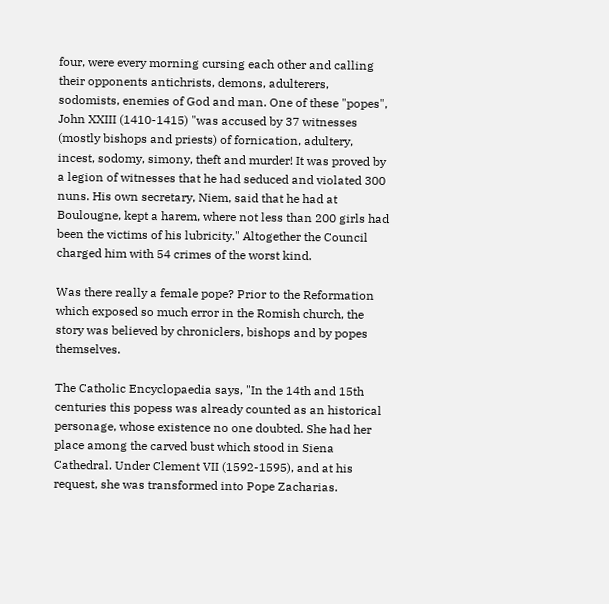four, were every morning cursing each other and calling their opponents antichrists, demons, adulterers, sodomists, enemies of God and man. One of these "popes", John XXIII (1410-1415) "was accused by 37 witnesses (mostly bishops and priests) of fornication, adultery, incest, sodomy, simony, theft and murder! It was proved by a legion of witnesses that he had seduced and violated 300 nuns. His own secretary, Niem, said that he had at Boulougne, kept a harem, where not less than 200 girls had been the victims of his lubricity." Altogether the Council charged him with 54 crimes of the worst kind.

Was there really a female pope? Prior to the Reformation which exposed so much error in the Romish church, the story was believed by chroniclers, bishops and by popes themselves.

The Catholic Encyclopaedia says, "In the 14th and 15th centuries this popess was already counted as an historical personage, whose existence no one doubted. She had her place among the carved bust which stood in Siena Cathedral. Under Clement VII (1592-1595), and at his request, she was transformed into Pope Zacharias.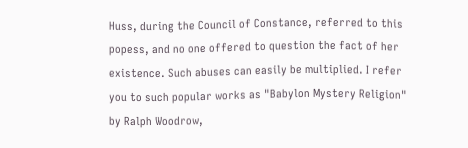Huss, during the Council of Constance, referred to this popess, and no one offered to question the fact of her existence. Such abuses can easily be multiplied. I refer you to such popular works as "Babylon Mystery Religion" by Ralph Woodrow,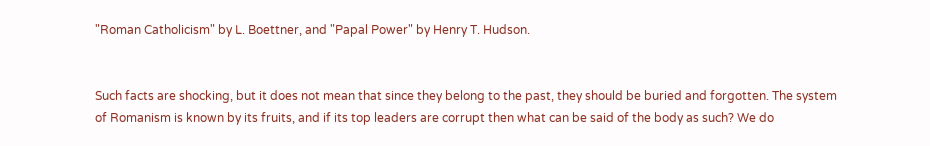"Roman Catholicism" by L. Boettner, and "Papal Power" by Henry T. Hudson.


Such facts are shocking, but it does not mean that since they belong to the past, they should be buried and forgotten. The system of Romanism is known by its fruits, and if its top leaders are corrupt then what can be said of the body as such? We do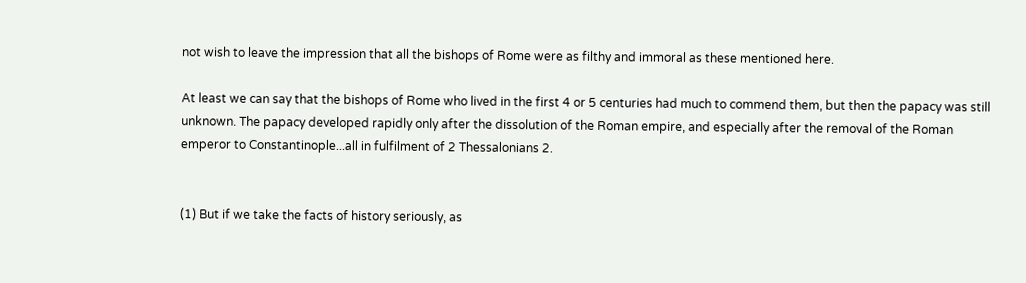not wish to leave the impression that all the bishops of Rome were as filthy and immoral as these mentioned here.

At least we can say that the bishops of Rome who lived in the first 4 or 5 centuries had much to commend them, but then the papacy was still unknown. The papacy developed rapidly only after the dissolution of the Roman empire, and especially after the removal of the Roman emperor to Constantinople...all in fulfilment of 2 Thessalonians 2.


(1) But if we take the facts of history seriously, as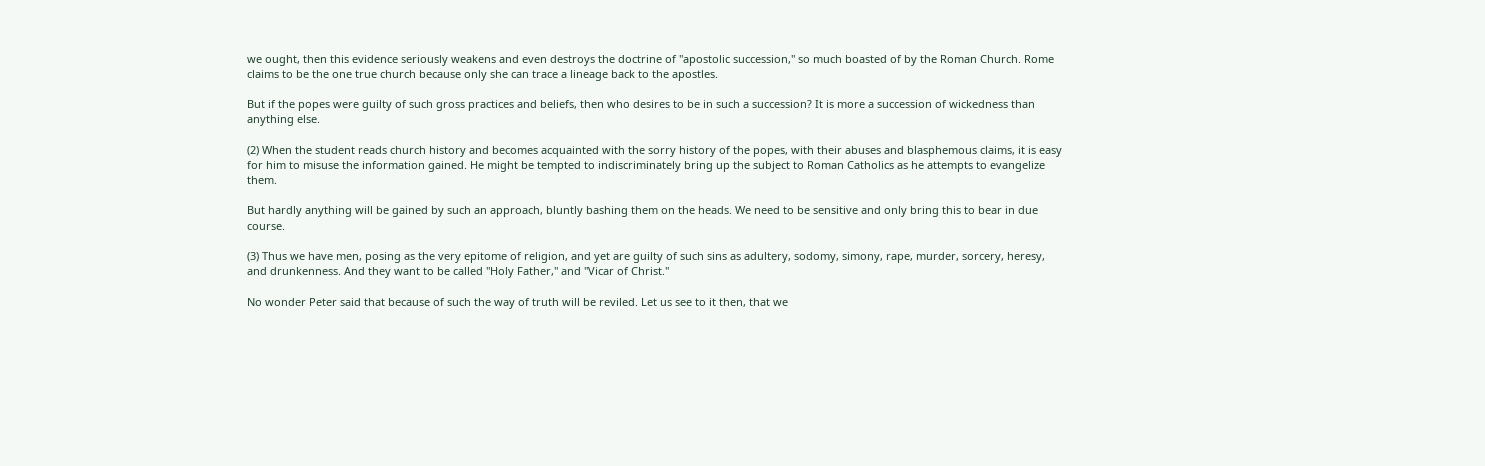we ought, then this evidence seriously weakens and even destroys the doctrine of "apostolic succession," so much boasted of by the Roman Church. Rome claims to be the one true church because only she can trace a lineage back to the apostles.

But if the popes were guilty of such gross practices and beliefs, then who desires to be in such a succession? It is more a succession of wickedness than anything else.

(2) When the student reads church history and becomes acquainted with the sorry history of the popes, with their abuses and blasphemous claims, it is easy for him to misuse the information gained. He might be tempted to indiscriminately bring up the subject to Roman Catholics as he attempts to evangelize them.

But hardly anything will be gained by such an approach, bluntly bashing them on the heads. We need to be sensitive and only bring this to bear in due course.

(3) Thus we have men, posing as the very epitome of religion, and yet are guilty of such sins as adultery, sodomy, simony, rape, murder, sorcery, heresy, and drunkenness. And they want to be called "Holy Father," and "Vicar of Christ."

No wonder Peter said that because of such the way of truth will be reviled. Let us see to it then, that we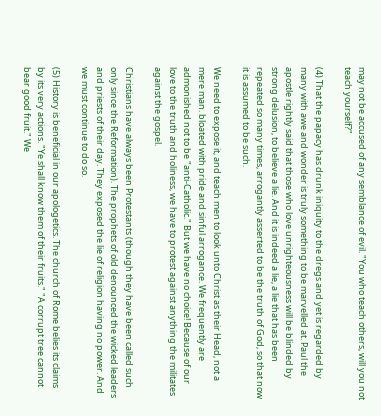may not be accused of any semblance of evil. "You who teach others, will you not teach yourself?"

(4) That the papacy has drunk iniquity to the dregs and yet is regarded by many with awe and wonder is truly something to be marvelled at. Paul the apostle rightly said that those who love unrighteousness will be blinded by strong delusion, to believe a lie. And it is indeed a lie, a lie that has been repeated so many times, arrogantly asserted to be the truth of God, so that now it is assumed to be such.

We need to expose it, and teach men to look unto Christ as their Head, not a mere man. bloated with pride and sinful arrogance. We frequently are admonished not to be "anti-Catholic." But we have no choice! Because of our love to the truth and holiness, we have to protest against anything the militates against the gospel.

Christians have always been Protestants (though they have been called such only since the Reformation). The prophets of old denounced the wicked leaders and priests of their day. They exposed the lie of religion having no power. And we must continue to do so.

(5) History is beneficial in our apologetics. The church of Rome belies its claims by its very actions. "Ye shall know them of their fruits." "A corrupt tree cannot bear good fruit." We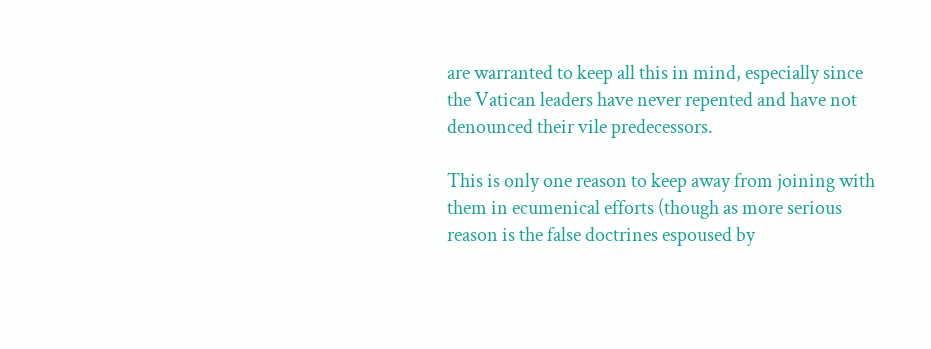are warranted to keep all this in mind, especially since the Vatican leaders have never repented and have not denounced their vile predecessors.

This is only one reason to keep away from joining with them in ecumenical efforts (though as more serious reason is the false doctrines espoused by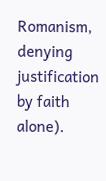Romanism, denying justification by faith alone).